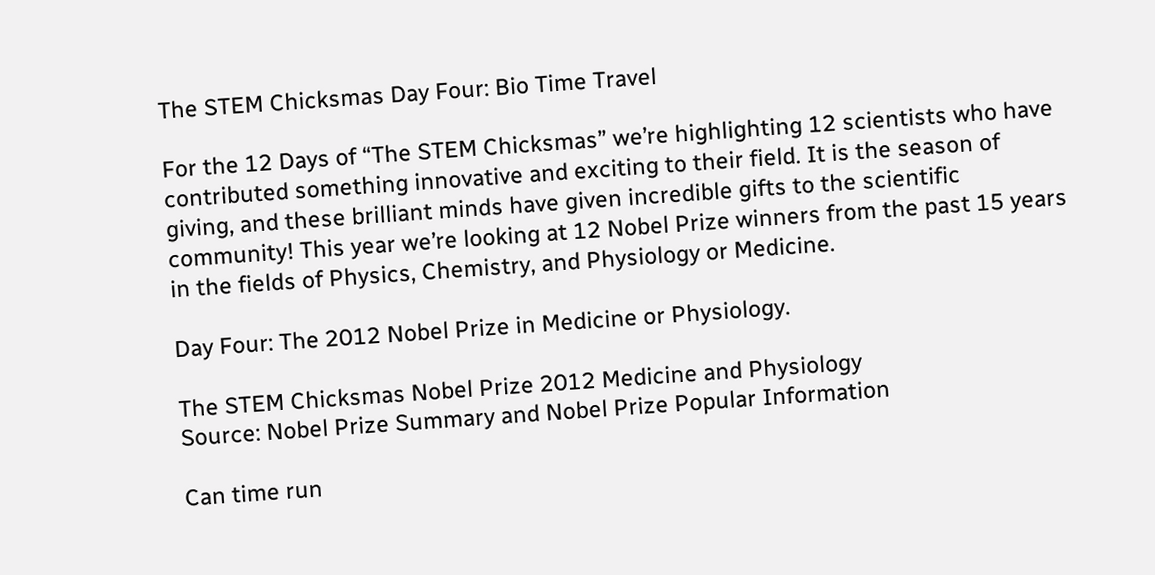The STEM Chicksmas Day Four: Bio Time Travel

For the 12 Days of “The STEM Chicksmas” we’re highlighting 12 scientists who have contributed something innovative and exciting to their field. It is the season of giving, and these brilliant minds have given incredible gifts to the scientific community! This year we’re looking at 12 Nobel Prize winners from the past 15 years in the fields of Physics, Chemistry, and Physiology or Medicine.

Day Four: The 2012 Nobel Prize in Medicine or Physiology.

The STEM Chicksmas Nobel Prize 2012 Medicine and Physiology
Source: Nobel Prize Summary and Nobel Prize Popular Information

Can time run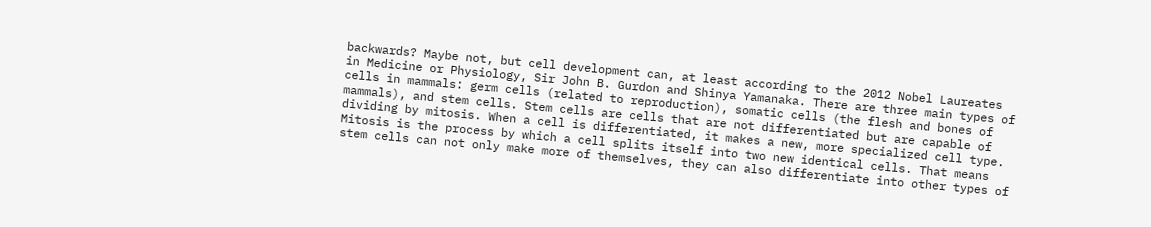backwards? Maybe not, but cell development can, at least according to the 2012 Nobel Laureates in Medicine or Physiology, Sir John B. Gurdon and Shinya Yamanaka. There are three main types of cells in mammals: germ cells (related to reproduction), somatic cells (the flesh and bones of mammals), and stem cells. Stem cells are cells that are not differentiated but are capable of dividing by mitosis. When a cell is differentiated, it makes a new, more specialized cell type. Mitosis is the process by which a cell splits itself into two new identical cells. That means stem cells can not only make more of themselves, they can also differentiate into other types of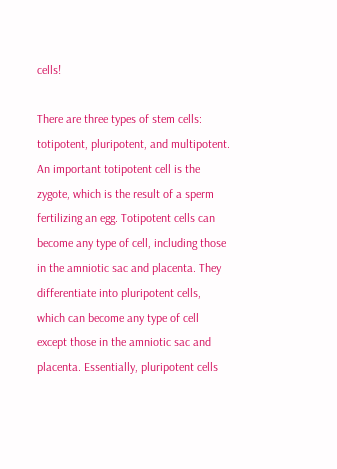cells!

There are three types of stem cells: totipotent, pluripotent, and multipotent. An important totipotent cell is the zygote, which is the result of a sperm fertilizing an egg. Totipotent cells can become any type of cell, including those in the amniotic sac and placenta. They differentiate into pluripotent cells, which can become any type of cell except those in the amniotic sac and placenta. Essentially, pluripotent cells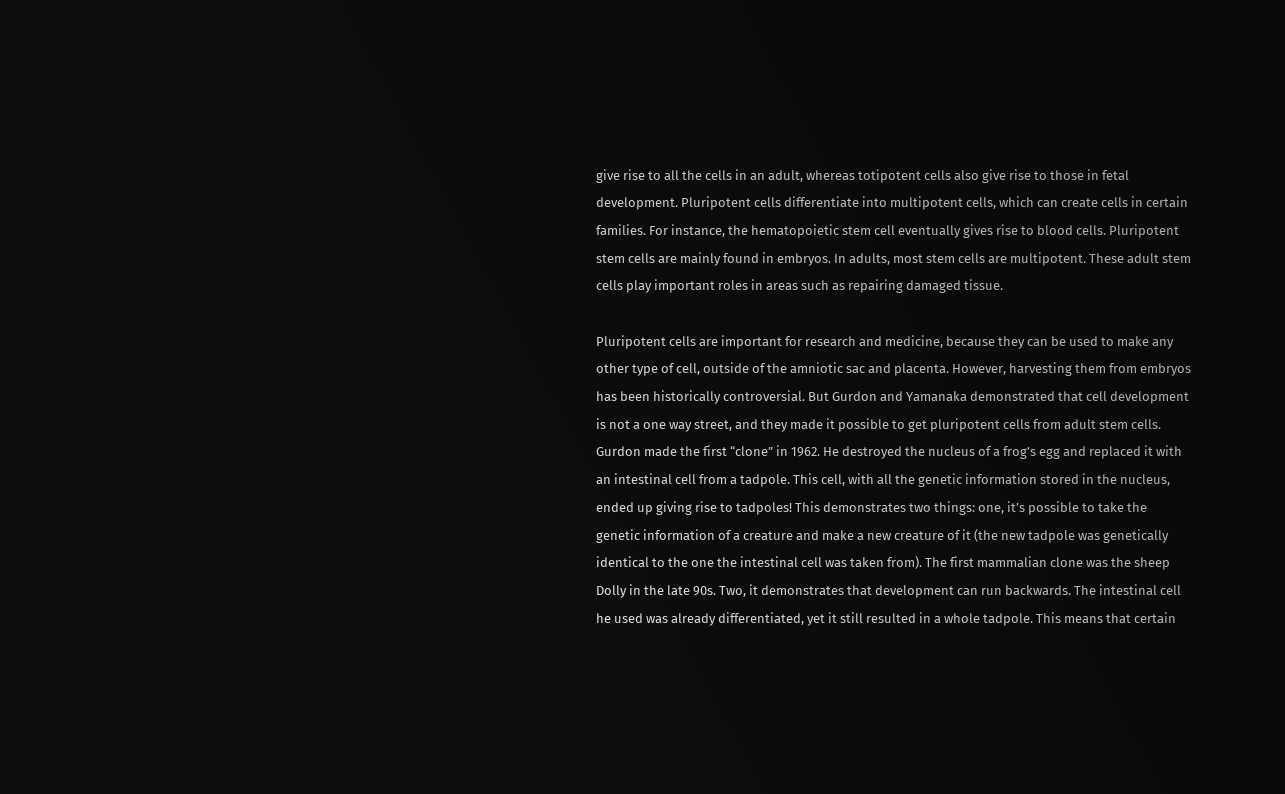give rise to all the cells in an adult, whereas totipotent cells also give rise to those in fetal development. Pluripotent cells differentiate into multipotent cells, which can create cells in certain families. For instance, the hematopoietic stem cell eventually gives rise to blood cells. Pluripotent stem cells are mainly found in embryos. In adults, most stem cells are multipotent. These adult stem cells play important roles in areas such as repairing damaged tissue.

Pluripotent cells are important for research and medicine, because they can be used to make any other type of cell, outside of the amniotic sac and placenta. However, harvesting them from embryos has been historically controversial. But Gurdon and Yamanaka demonstrated that cell development is not a one way street, and they made it possible to get pluripotent cells from adult stem cells. Gurdon made the first “clone” in 1962. He destroyed the nucleus of a frog’s egg and replaced it with an intestinal cell from a tadpole. This cell, with all the genetic information stored in the nucleus, ended up giving rise to tadpoles! This demonstrates two things: one, it’s possible to take the genetic information of a creature and make a new creature of it (the new tadpole was genetically identical to the one the intestinal cell was taken from). The first mammalian clone was the sheep Dolly in the late 90s. Two, it demonstrates that development can run backwards. The intestinal cell he used was already differentiated, yet it still resulted in a whole tadpole. This means that certain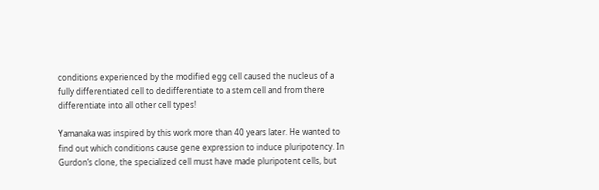conditions experienced by the modified egg cell caused the nucleus of a fully differentiated cell to dedifferentiate to a stem cell and from there differentiate into all other cell types!

Yamanaka was inspired by this work more than 40 years later. He wanted to find out which conditions cause gene expression to induce pluripotency. In Gurdon’s clone, the specialized cell must have made pluripotent cells, but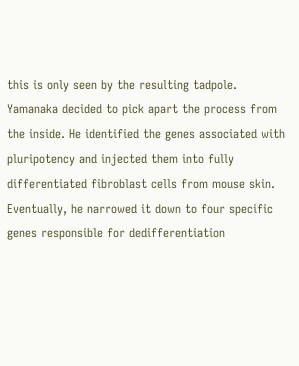this is only seen by the resulting tadpole. Yamanaka decided to pick apart the process from the inside. He identified the genes associated with pluripotency and injected them into fully differentiated fibroblast cells from mouse skin. Eventually, he narrowed it down to four specific genes responsible for dedifferentiation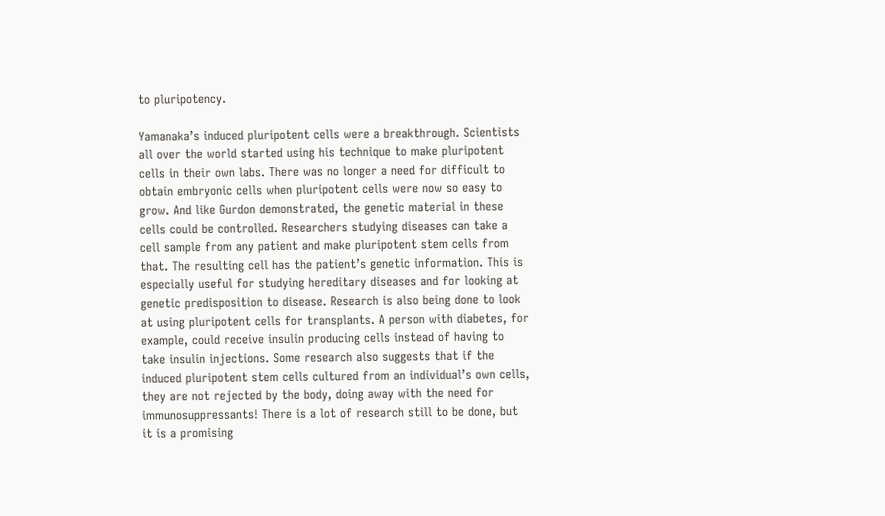to pluripotency.

Yamanaka’s induced pluripotent cells were a breakthrough. Scientists all over the world started using his technique to make pluripotent cells in their own labs. There was no longer a need for difficult to obtain embryonic cells when pluripotent cells were now so easy to grow. And like Gurdon demonstrated, the genetic material in these cells could be controlled. Researchers studying diseases can take a cell sample from any patient and make pluripotent stem cells from that. The resulting cell has the patient’s genetic information. This is especially useful for studying hereditary diseases and for looking at genetic predisposition to disease. Research is also being done to look at using pluripotent cells for transplants. A person with diabetes, for example, could receive insulin producing cells instead of having to take insulin injections. Some research also suggests that if the induced pluripotent stem cells cultured from an individual’s own cells, they are not rejected by the body, doing away with the need for immunosuppressants! There is a lot of research still to be done, but it is a promising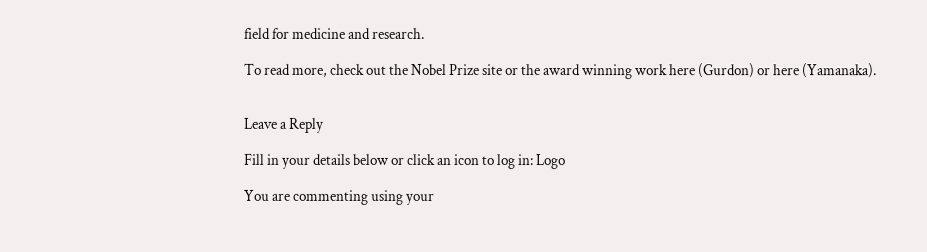field for medicine and research.

To read more, check out the Nobel Prize site or the award winning work here (Gurdon) or here (Yamanaka).


Leave a Reply

Fill in your details below or click an icon to log in: Logo

You are commenting using your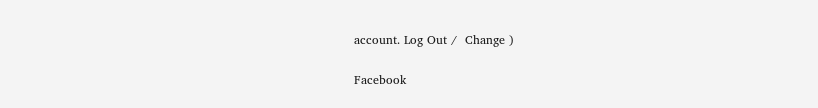account. Log Out /  Change )

Facebook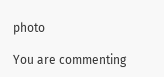photo

You are commenting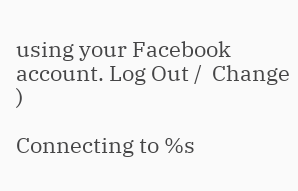using your Facebook account. Log Out /  Change )

Connecting to %s